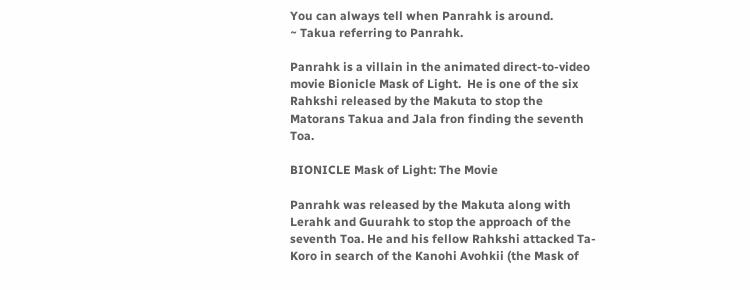You can always tell when Panrahk is around.
~ Takua referring to Panrahk.

Panrahk is a villain in the animated direct-to-video movie Bionicle Mask of Light.  He is one of the six Rahkshi released by the Makuta to stop the Matorans Takua and Jala fron finding the seventh Toa.

BIONICLE Mask of Light: The Movie

Panrahk was released by the Makuta along with Lerahk and Guurahk to stop the approach of the seventh Toa. He and his fellow Rahkshi attacked Ta-Koro in search of the Kanohi Avohkii (the Mask of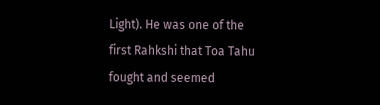Light). He was one of the first Rahkshi that Toa Tahu fought and seemed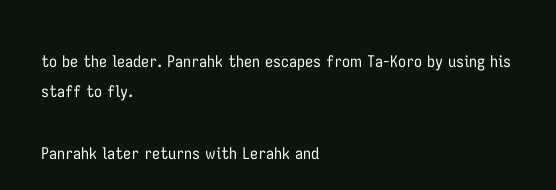to be the leader. Panrahk then escapes from Ta-Koro by using his staff to fly.

Panrahk later returns with Lerahk and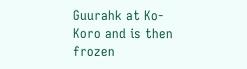Guurahk at Ko-Koro and is then frozen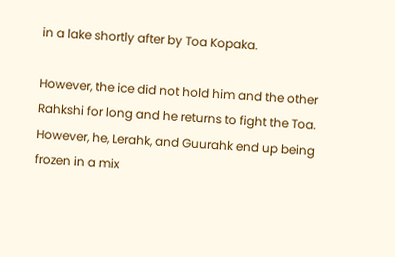in a lake shortly after by Toa Kopaka.

However, the ice did not hold him and the other Rahkshi for long and he returns to fight the Toa. However, he, Lerahk, and Guurahk end up being frozen in a mix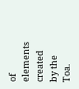of elements created by the Toa.